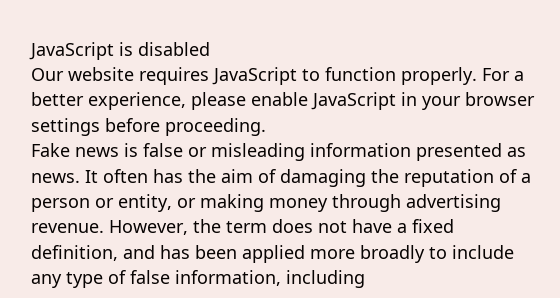JavaScript is disabled
Our website requires JavaScript to function properly. For a better experience, please enable JavaScript in your browser settings before proceeding.
Fake news is false or misleading information presented as news. It often has the aim of damaging the reputation of a person or entity, or making money through advertising revenue. However, the term does not have a fixed definition, and has been applied more broadly to include any type of false information, including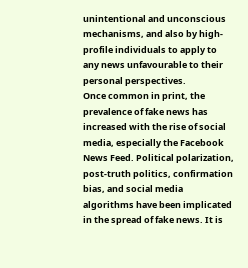unintentional and unconscious mechanisms, and also by high-profile individuals to apply to any news unfavourable to their personal perspectives.
Once common in print, the prevalence of fake news has increased with the rise of social media, especially the Facebook News Feed. Political polarization, post-truth politics, confirmation bias, and social media algorithms have been implicated in the spread of fake news. It is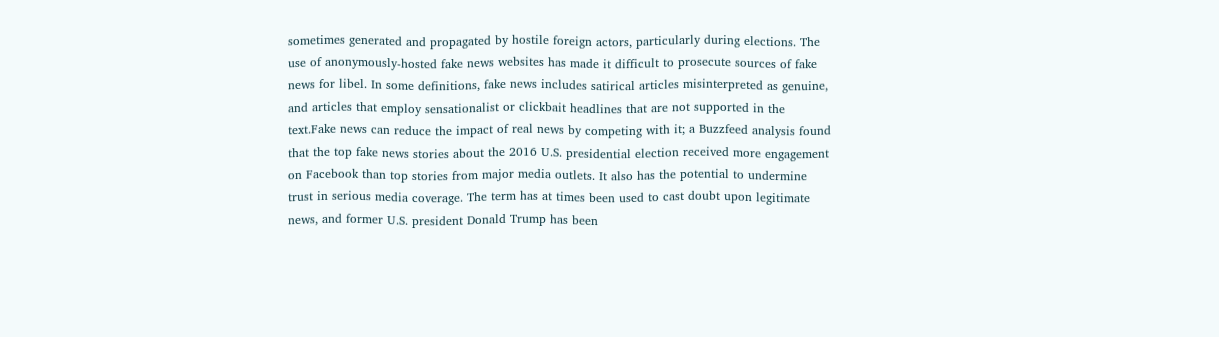sometimes generated and propagated by hostile foreign actors, particularly during elections. The use of anonymously-hosted fake news websites has made it difficult to prosecute sources of fake news for libel. In some definitions, fake news includes satirical articles misinterpreted as genuine, and articles that employ sensationalist or clickbait headlines that are not supported in the text.Fake news can reduce the impact of real news by competing with it; a Buzzfeed analysis found that the top fake news stories about the 2016 U.S. presidential election received more engagement on Facebook than top stories from major media outlets. It also has the potential to undermine trust in serious media coverage. The term has at times been used to cast doubt upon legitimate news, and former U.S. president Donald Trump has been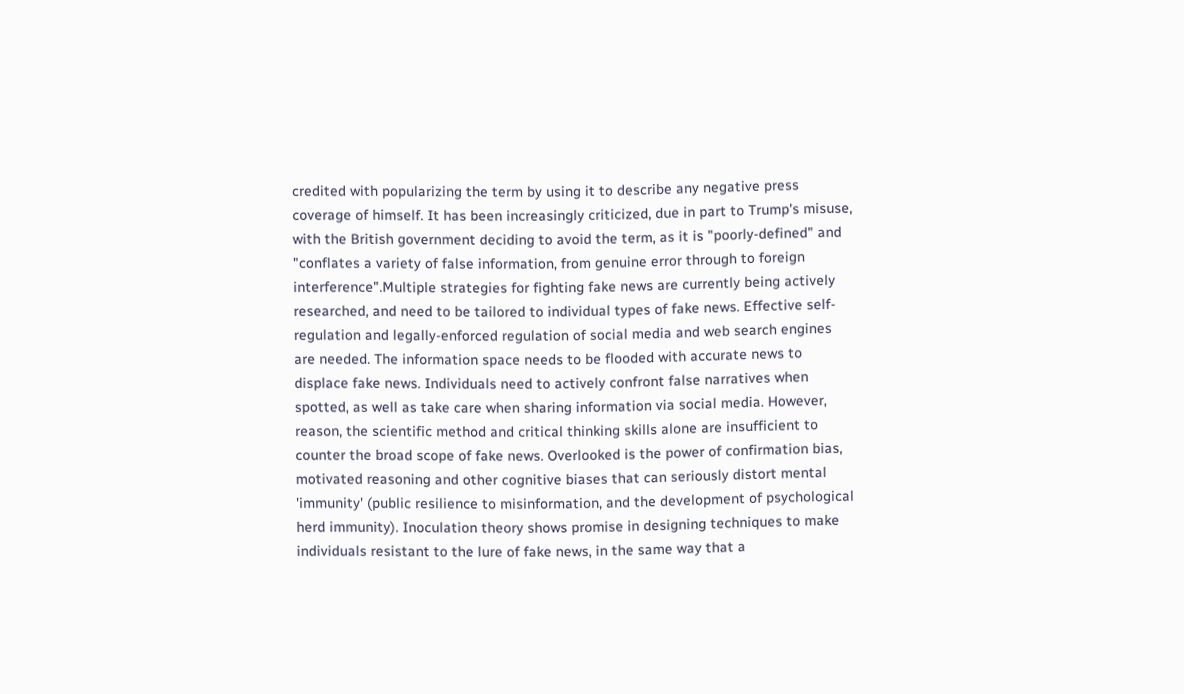credited with popularizing the term by using it to describe any negative press coverage of himself. It has been increasingly criticized, due in part to Trump's misuse, with the British government deciding to avoid the term, as it is "poorly-defined" and "conflates a variety of false information, from genuine error through to foreign interference".Multiple strategies for fighting fake news are currently being actively researched, and need to be tailored to individual types of fake news. Effective self-regulation and legally-enforced regulation of social media and web search engines are needed. The information space needs to be flooded with accurate news to displace fake news. Individuals need to actively confront false narratives when spotted, as well as take care when sharing information via social media. However, reason, the scientific method and critical thinking skills alone are insufficient to counter the broad scope of fake news. Overlooked is the power of confirmation bias, motivated reasoning and other cognitive biases that can seriously distort mental 'immunity' (public resilience to misinformation, and the development of psychological herd immunity). Inoculation theory shows promise in designing techniques to make individuals resistant to the lure of fake news, in the same way that a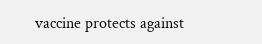vaccine protects against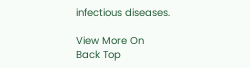infectious diseases.

View More On
Back Top